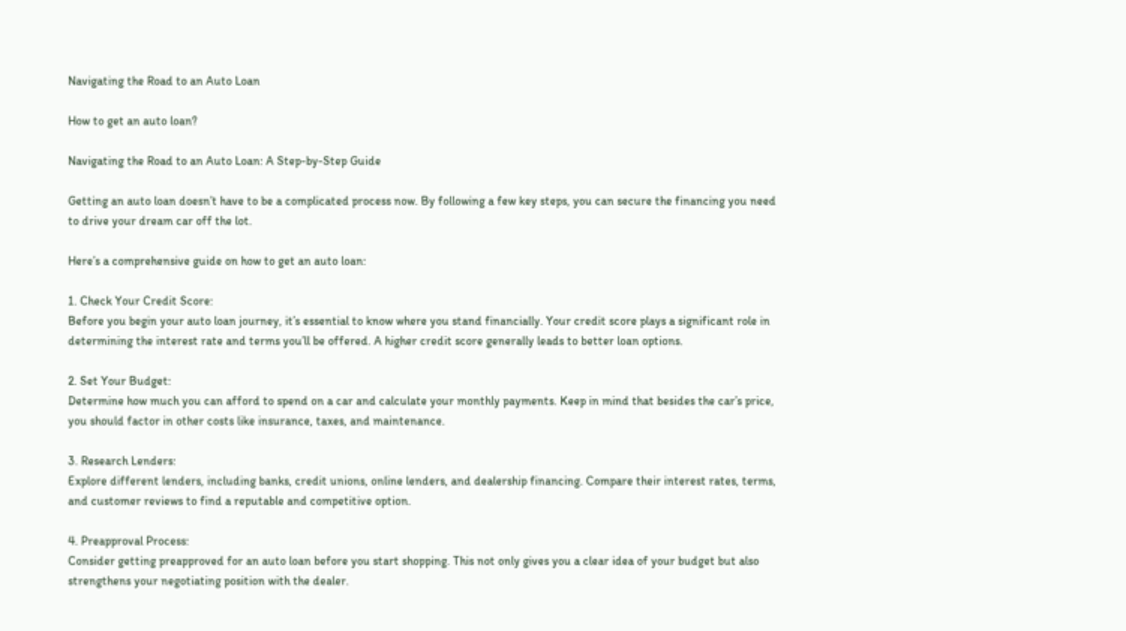Navigating the Road to an Auto Loan

How to get an auto loan?

Navigating the Road to an Auto Loan: A Step-by-Step Guide

Getting an auto loan doesn’t have to be a complicated process now. By following a few key steps, you can secure the financing you need to drive your dream car off the lot.

Here’s a comprehensive guide on how to get an auto loan:

1. Check Your Credit Score:
Before you begin your auto loan journey, it’s essential to know where you stand financially. Your credit score plays a significant role in determining the interest rate and terms you’ll be offered. A higher credit score generally leads to better loan options.

2. Set Your Budget:
Determine how much you can afford to spend on a car and calculate your monthly payments. Keep in mind that besides the car’s price, you should factor in other costs like insurance, taxes, and maintenance.

3. Research Lenders:
Explore different lenders, including banks, credit unions, online lenders, and dealership financing. Compare their interest rates, terms, and customer reviews to find a reputable and competitive option.

4. Preapproval Process:
Consider getting preapproved for an auto loan before you start shopping. This not only gives you a clear idea of your budget but also strengthens your negotiating position with the dealer.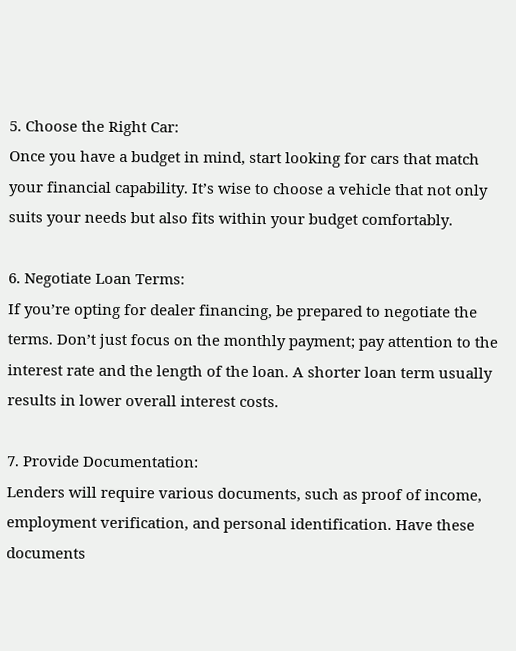5. Choose the Right Car:
Once you have a budget in mind, start looking for cars that match your financial capability. It’s wise to choose a vehicle that not only suits your needs but also fits within your budget comfortably.

6. Negotiate Loan Terms:
If you’re opting for dealer financing, be prepared to negotiate the terms. Don’t just focus on the monthly payment; pay attention to the interest rate and the length of the loan. A shorter loan term usually results in lower overall interest costs.

7. Provide Documentation:
Lenders will require various documents, such as proof of income, employment verification, and personal identification. Have these documents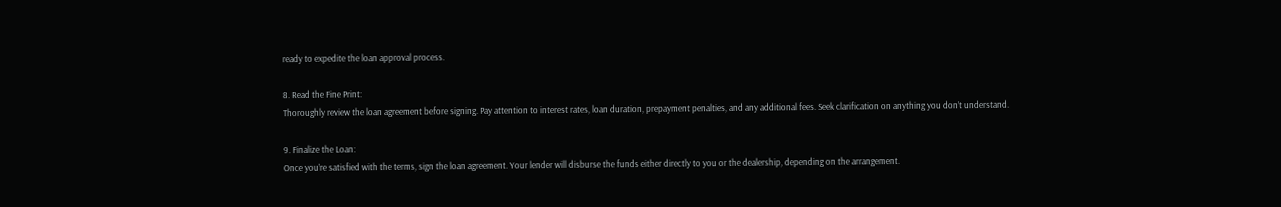ready to expedite the loan approval process.

8. Read the Fine Print:
Thoroughly review the loan agreement before signing. Pay attention to interest rates, loan duration, prepayment penalties, and any additional fees. Seek clarification on anything you don’t understand.

9. Finalize the Loan:
Once you’re satisfied with the terms, sign the loan agreement. Your lender will disburse the funds either directly to you or the dealership, depending on the arrangement.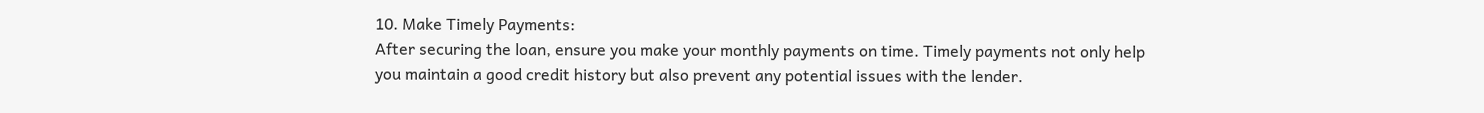10. Make Timely Payments:
After securing the loan, ensure you make your monthly payments on time. Timely payments not only help you maintain a good credit history but also prevent any potential issues with the lender.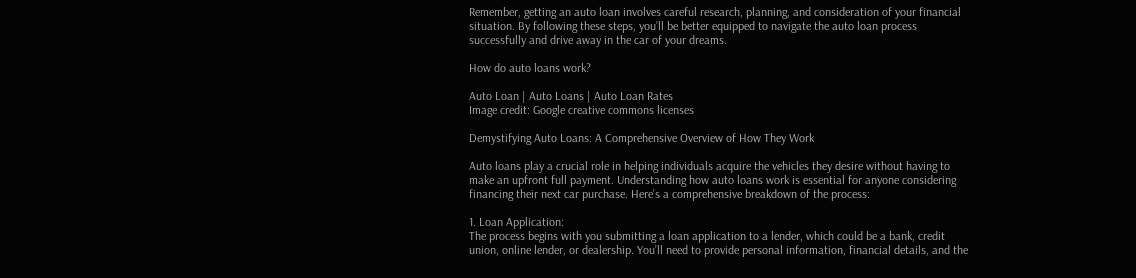Remember, getting an auto loan involves careful research, planning, and consideration of your financial situation. By following these steps, you’ll be better equipped to navigate the auto loan process successfully and drive away in the car of your dreams.

How do auto loans work?

Auto Loan | Auto Loans | Auto Loan Rates
Image credit: Google creative commons licenses

Demystifying Auto Loans: A Comprehensive Overview of How They Work

Auto loans play a crucial role in helping individuals acquire the vehicles they desire without having to make an upfront full payment. Understanding how auto loans work is essential for anyone considering financing their next car purchase. Here’s a comprehensive breakdown of the process:

1. Loan Application:
The process begins with you submitting a loan application to a lender, which could be a bank, credit union, online lender, or dealership. You’ll need to provide personal information, financial details, and the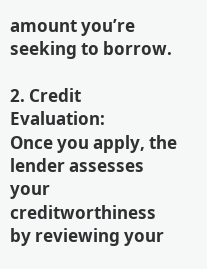amount you’re seeking to borrow.

2. Credit Evaluation:
Once you apply, the lender assesses your creditworthiness by reviewing your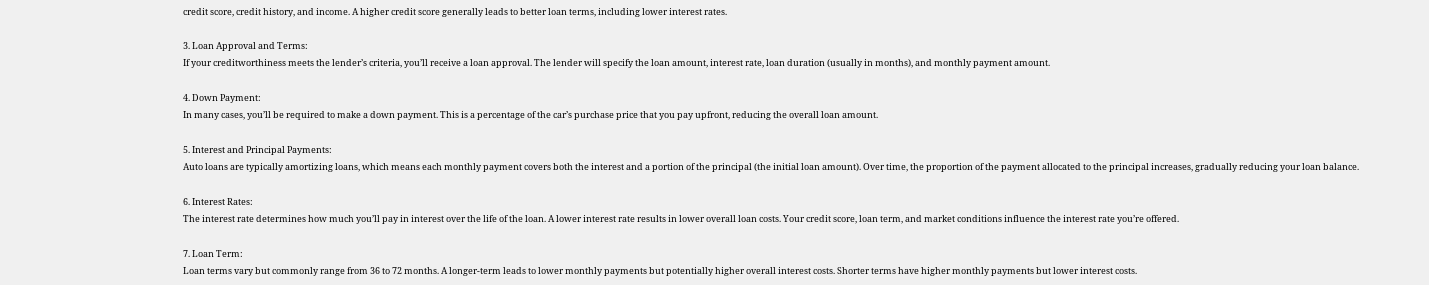credit score, credit history, and income. A higher credit score generally leads to better loan terms, including lower interest rates.

3. Loan Approval and Terms:
If your creditworthiness meets the lender’s criteria, you’ll receive a loan approval. The lender will specify the loan amount, interest rate, loan duration (usually in months), and monthly payment amount.

4. Down Payment:
In many cases, you’ll be required to make a down payment. This is a percentage of the car’s purchase price that you pay upfront, reducing the overall loan amount.

5. Interest and Principal Payments:
Auto loans are typically amortizing loans, which means each monthly payment covers both the interest and a portion of the principal (the initial loan amount). Over time, the proportion of the payment allocated to the principal increases, gradually reducing your loan balance.

6. Interest Rates:
The interest rate determines how much you’ll pay in interest over the life of the loan. A lower interest rate results in lower overall loan costs. Your credit score, loan term, and market conditions influence the interest rate you’re offered.

7. Loan Term:
Loan terms vary but commonly range from 36 to 72 months. A longer-term leads to lower monthly payments but potentially higher overall interest costs. Shorter terms have higher monthly payments but lower interest costs.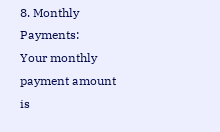8. Monthly Payments:
Your monthly payment amount is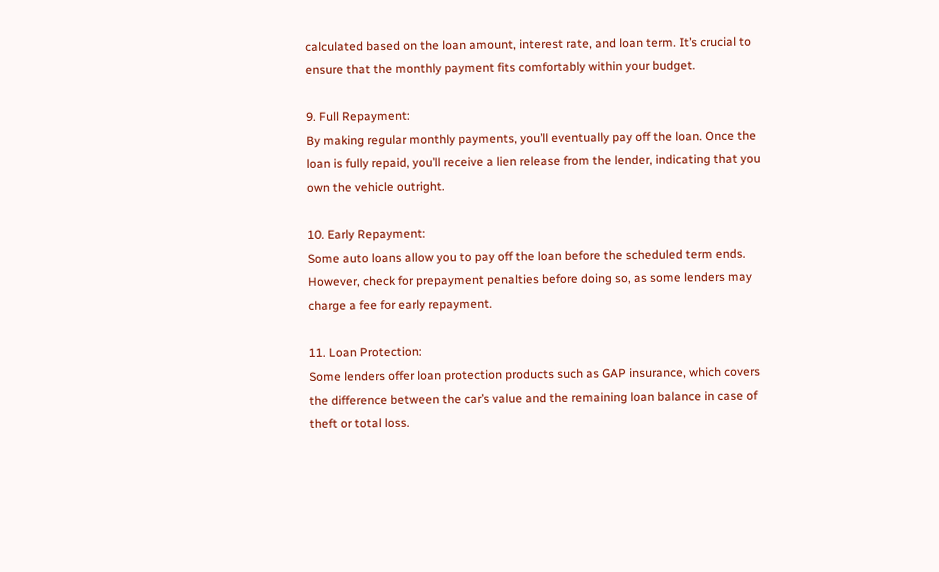calculated based on the loan amount, interest rate, and loan term. It’s crucial to ensure that the monthly payment fits comfortably within your budget.

9. Full Repayment:
By making regular monthly payments, you’ll eventually pay off the loan. Once the loan is fully repaid, you’ll receive a lien release from the lender, indicating that you own the vehicle outright.

10. Early Repayment:
Some auto loans allow you to pay off the loan before the scheduled term ends. However, check for prepayment penalties before doing so, as some lenders may charge a fee for early repayment.

11. Loan Protection:
Some lenders offer loan protection products such as GAP insurance, which covers the difference between the car’s value and the remaining loan balance in case of theft or total loss.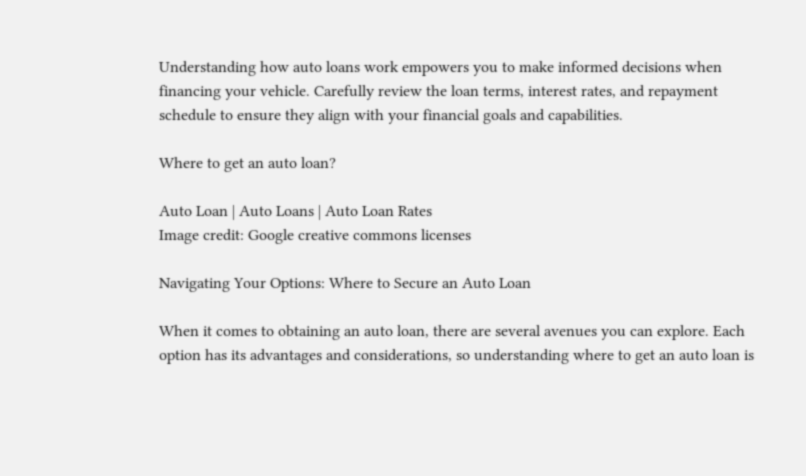Understanding how auto loans work empowers you to make informed decisions when financing your vehicle. Carefully review the loan terms, interest rates, and repayment schedule to ensure they align with your financial goals and capabilities.

Where to get an auto loan?

Auto Loan | Auto Loans | Auto Loan Rates
Image credit: Google creative commons licenses

Navigating Your Options: Where to Secure an Auto Loan

When it comes to obtaining an auto loan, there are several avenues you can explore. Each option has its advantages and considerations, so understanding where to get an auto loan is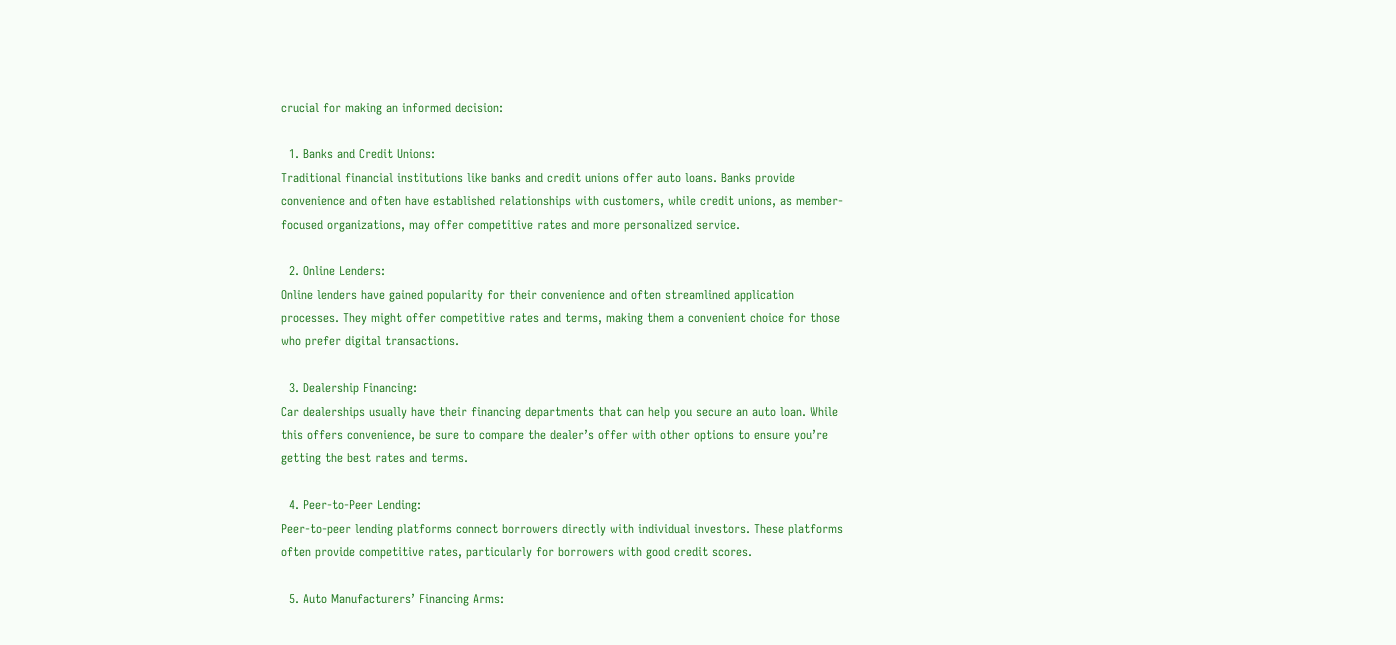crucial for making an informed decision:

  1. Banks and Credit Unions:
Traditional financial institutions like banks and credit unions offer auto loans. Banks provide convenience and often have established relationships with customers, while credit unions, as member-focused organizations, may offer competitive rates and more personalized service.

  2. Online Lenders:
Online lenders have gained popularity for their convenience and often streamlined application processes. They might offer competitive rates and terms, making them a convenient choice for those who prefer digital transactions.

  3. Dealership Financing:
Car dealerships usually have their financing departments that can help you secure an auto loan. While this offers convenience, be sure to compare the dealer’s offer with other options to ensure you’re getting the best rates and terms.

  4. Peer-to-Peer Lending:
Peer-to-peer lending platforms connect borrowers directly with individual investors. These platforms often provide competitive rates, particularly for borrowers with good credit scores.

  5. Auto Manufacturers’ Financing Arms: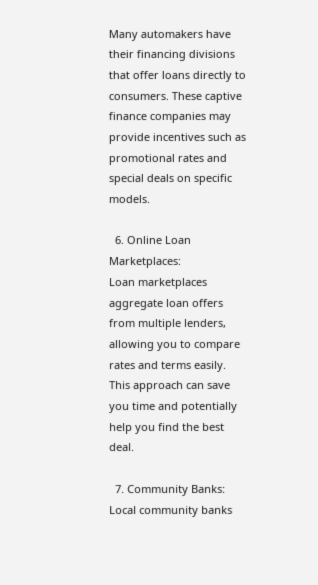Many automakers have their financing divisions that offer loans directly to consumers. These captive finance companies may provide incentives such as promotional rates and special deals on specific models.

  6. Online Loan Marketplaces:
Loan marketplaces aggregate loan offers from multiple lenders, allowing you to compare rates and terms easily. This approach can save you time and potentially help you find the best deal.

  7. Community Banks:
Local community banks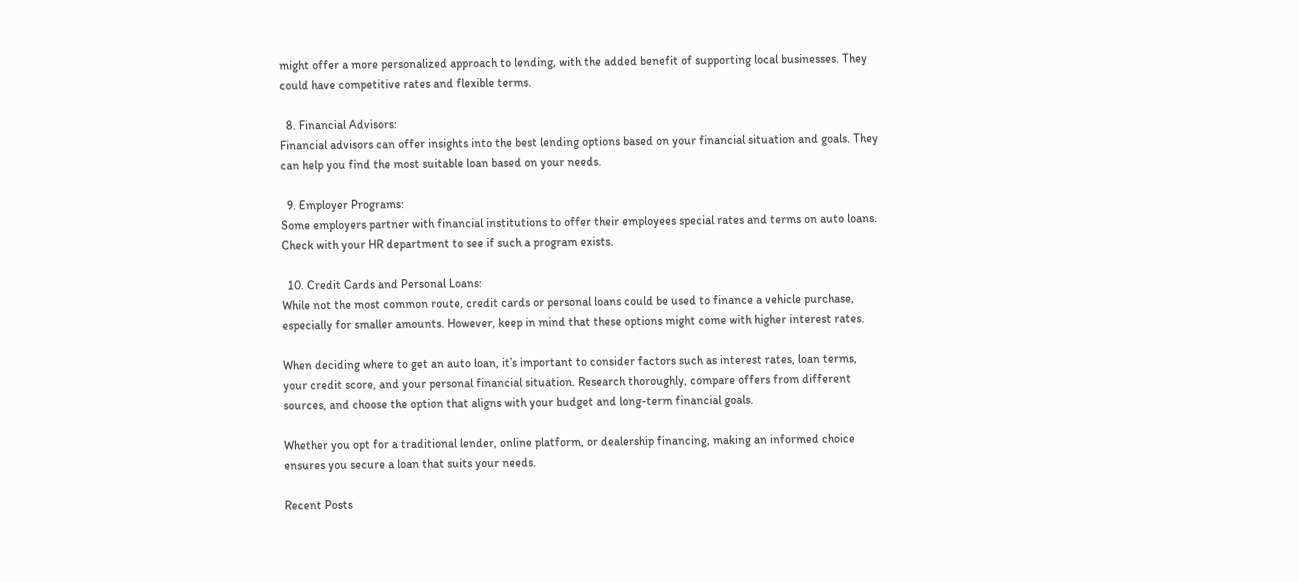might offer a more personalized approach to lending, with the added benefit of supporting local businesses. They could have competitive rates and flexible terms.

  8. Financial Advisors:
Financial advisors can offer insights into the best lending options based on your financial situation and goals. They can help you find the most suitable loan based on your needs.

  9. Employer Programs:
Some employers partner with financial institutions to offer their employees special rates and terms on auto loans. Check with your HR department to see if such a program exists.

  10. Credit Cards and Personal Loans:
While not the most common route, credit cards or personal loans could be used to finance a vehicle purchase, especially for smaller amounts. However, keep in mind that these options might come with higher interest rates.

When deciding where to get an auto loan, it’s important to consider factors such as interest rates, loan terms, your credit score, and your personal financial situation. Research thoroughly, compare offers from different sources, and choose the option that aligns with your budget and long-term financial goals.

Whether you opt for a traditional lender, online platform, or dealership financing, making an informed choice ensures you secure a loan that suits your needs.

Recent Posts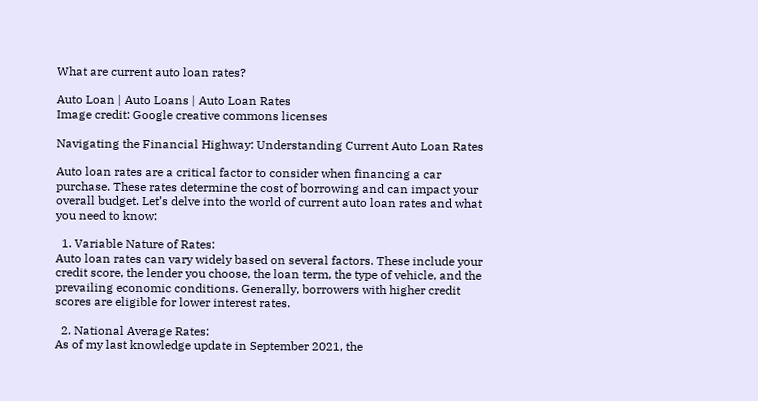What are current auto loan rates?

Auto Loan | Auto Loans | Auto Loan Rates
Image credit: Google creative commons licenses

Navigating the Financial Highway: Understanding Current Auto Loan Rates

Auto loan rates are a critical factor to consider when financing a car purchase. These rates determine the cost of borrowing and can impact your overall budget. Let’s delve into the world of current auto loan rates and what you need to know:

  1. Variable Nature of Rates:
Auto loan rates can vary widely based on several factors. These include your credit score, the lender you choose, the loan term, the type of vehicle, and the prevailing economic conditions. Generally, borrowers with higher credit scores are eligible for lower interest rates.

  2. National Average Rates:
As of my last knowledge update in September 2021, the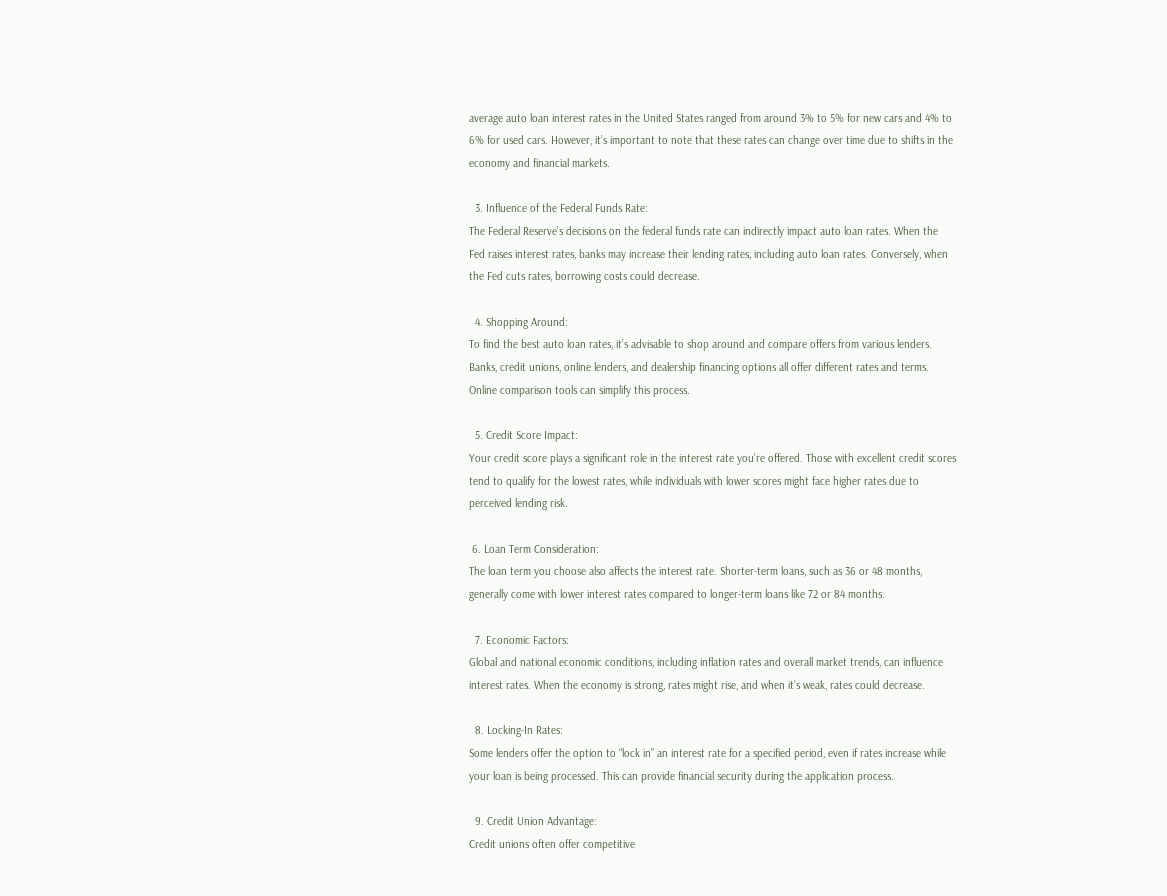average auto loan interest rates in the United States ranged from around 3% to 5% for new cars and 4% to 6% for used cars. However, it’s important to note that these rates can change over time due to shifts in the economy and financial markets.

  3. Influence of the Federal Funds Rate:
The Federal Reserve’s decisions on the federal funds rate can indirectly impact auto loan rates. When the Fed raises interest rates, banks may increase their lending rates, including auto loan rates. Conversely, when the Fed cuts rates, borrowing costs could decrease.

  4. Shopping Around:
To find the best auto loan rates, it’s advisable to shop around and compare offers from various lenders. Banks, credit unions, online lenders, and dealership financing options all offer different rates and terms. Online comparison tools can simplify this process.

  5. Credit Score Impact:
Your credit score plays a significant role in the interest rate you’re offered. Those with excellent credit scores tend to qualify for the lowest rates, while individuals with lower scores might face higher rates due to perceived lending risk.

 6. Loan Term Consideration:
The loan term you choose also affects the interest rate. Shorter-term loans, such as 36 or 48 months, generally come with lower interest rates compared to longer-term loans like 72 or 84 months.

  7. Economic Factors:
Global and national economic conditions, including inflation rates and overall market trends, can influence interest rates. When the economy is strong, rates might rise, and when it’s weak, rates could decrease.

  8. Locking-In Rates:
Some lenders offer the option to “lock in” an interest rate for a specified period, even if rates increase while your loan is being processed. This can provide financial security during the application process.

  9. Credit Union Advantage:
Credit unions often offer competitive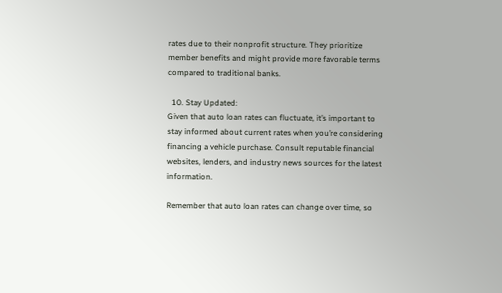rates due to their nonprofit structure. They prioritize member benefits and might provide more favorable terms compared to traditional banks.

  10. Stay Updated:
Given that auto loan rates can fluctuate, it’s important to stay informed about current rates when you’re considering financing a vehicle purchase. Consult reputable financial websites, lenders, and industry news sources for the latest information.

Remember that auto loan rates can change over time, so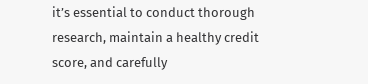it’s essential to conduct thorough research, maintain a healthy credit score, and carefully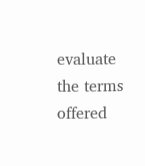evaluate the terms offered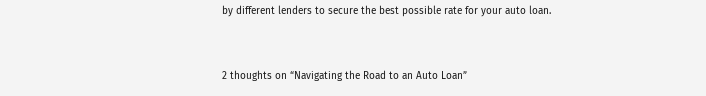by different lenders to secure the best possible rate for your auto loan.


2 thoughts on “Navigating the Road to an Auto Loan”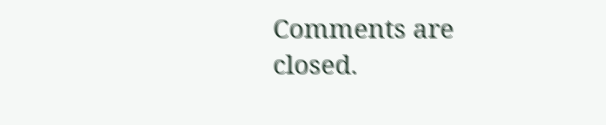Comments are closed.